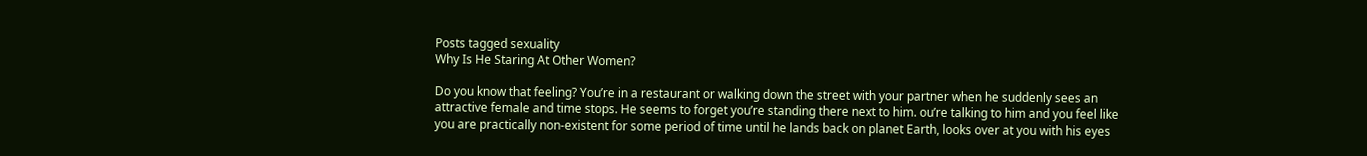Posts tagged sexuality
Why Is He Staring At Other Women?

Do you know that feeling? You’re in a restaurant or walking down the street with your partner when he suddenly sees an attractive female and time stops. He seems to forget you’re standing there next to him. ou’re talking to him and you feel like you are practically non-existent for some period of time until he lands back on planet Earth, looks over at you with his eyes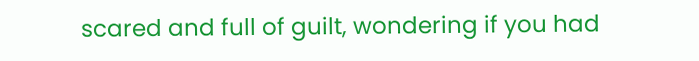scared and full of guilt, wondering if you had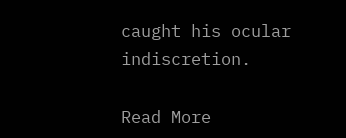caught his ocular indiscretion.

Read More